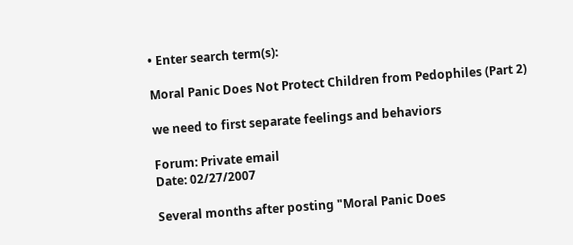• Enter search term(s):

Moral Panic Does Not Protect Children from Pedophiles (Part 2)

we need to first separate feelings and behaviors

Forum: Private email
Date: 02/27/2007

Several months after posting "Moral Panic Does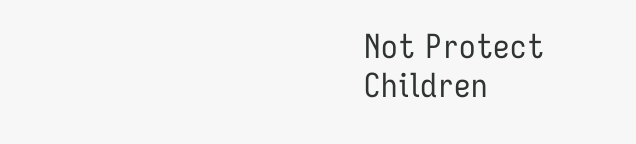Not Protect Children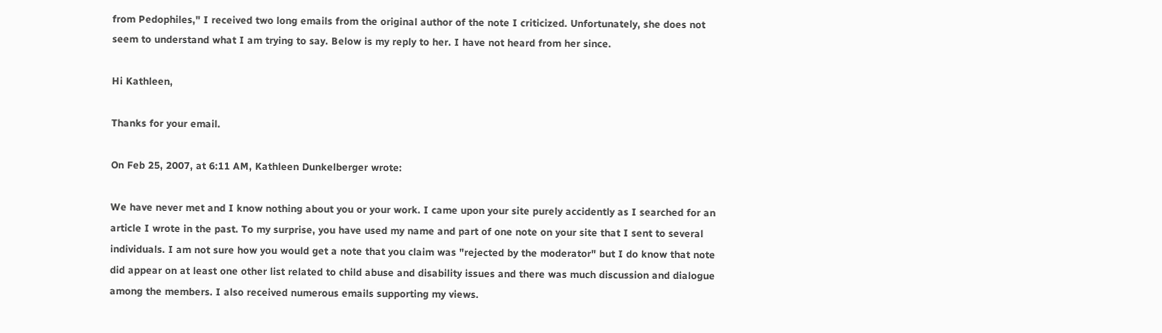from Pedophiles," I received two long emails from the original author of the note I criticized. Unfortunately, she does not seem to understand what I am trying to say. Below is my reply to her. I have not heard from her since.

Hi Kathleen,

Thanks for your email.

On Feb 25, 2007, at 6:11 AM, Kathleen Dunkelberger wrote:

We have never met and I know nothing about you or your work. I came upon your site purely accidently as I searched for an article I wrote in the past. To my surprise, you have used my name and part of one note on your site that I sent to several individuals. I am not sure how you would get a note that you claim was "rejected by the moderator" but I do know that note did appear on at least one other list related to child abuse and disability issues and there was much discussion and dialogue among the members. I also received numerous emails supporting my views.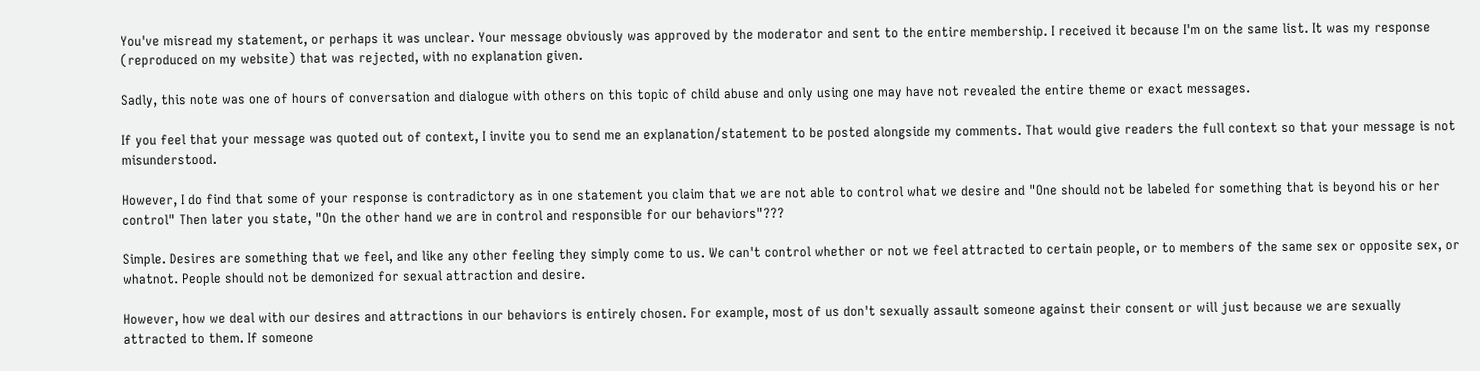You've misread my statement, or perhaps it was unclear. Your message obviously was approved by the moderator and sent to the entire membership. I received it because I'm on the same list. It was my response (reproduced on my website) that was rejected, with no explanation given.

Sadly, this note was one of hours of conversation and dialogue with others on this topic of child abuse and only using one may have not revealed the entire theme or exact messages.

If you feel that your message was quoted out of context, I invite you to send me an explanation/statement to be posted alongside my comments. That would give readers the full context so that your message is not misunderstood.

However, I do find that some of your response is contradictory as in one statement you claim that we are not able to control what we desire and "One should not be labeled for something that is beyond his or her control" Then later you state, "On the other hand we are in control and responsible for our behaviors"???

Simple. Desires are something that we feel, and like any other feeling they simply come to us. We can't control whether or not we feel attracted to certain people, or to members of the same sex or opposite sex, or whatnot. People should not be demonized for sexual attraction and desire.

However, how we deal with our desires and attractions in our behaviors is entirely chosen. For example, most of us don't sexually assault someone against their consent or will just because we are sexually attracted to them. If someone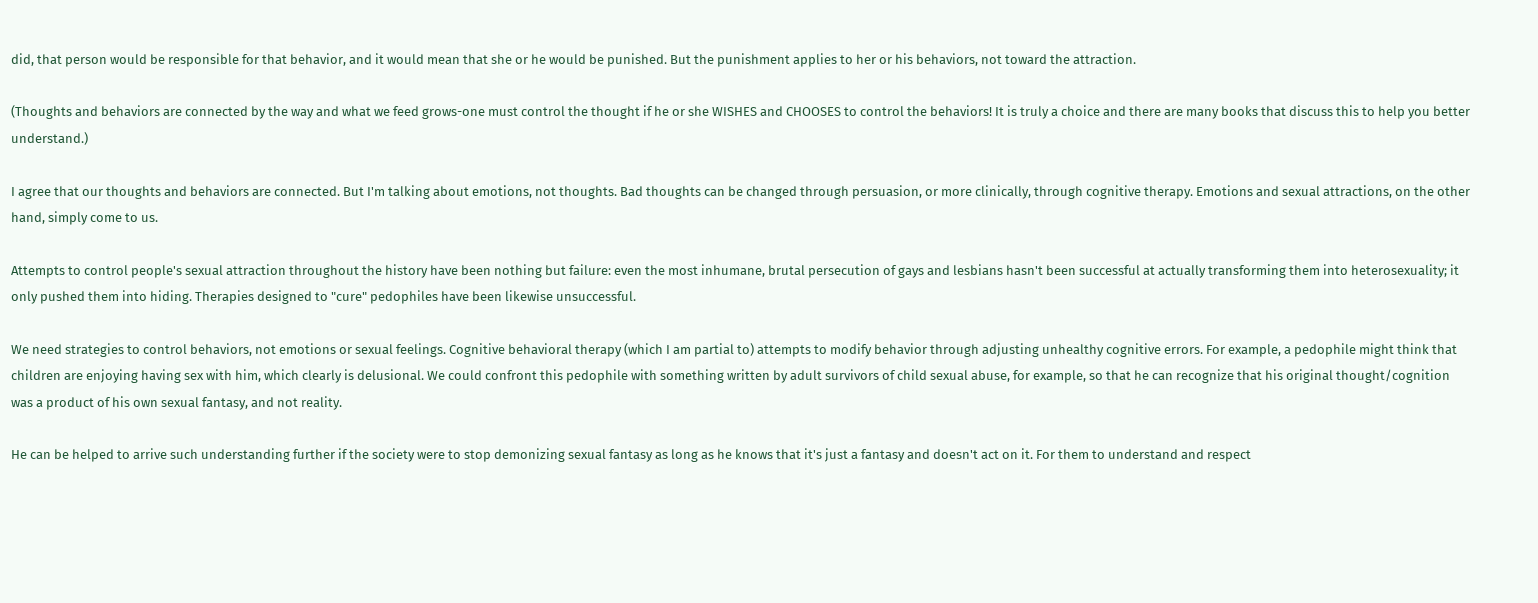did, that person would be responsible for that behavior, and it would mean that she or he would be punished. But the punishment applies to her or his behaviors, not toward the attraction.

(Thoughts and behaviors are connected by the way and what we feed grows-one must control the thought if he or she WISHES and CHOOSES to control the behaviors! It is truly a choice and there are many books that discuss this to help you better understand.)

I agree that our thoughts and behaviors are connected. But I'm talking about emotions, not thoughts. Bad thoughts can be changed through persuasion, or more clinically, through cognitive therapy. Emotions and sexual attractions, on the other hand, simply come to us.

Attempts to control people's sexual attraction throughout the history have been nothing but failure: even the most inhumane, brutal persecution of gays and lesbians hasn't been successful at actually transforming them into heterosexuality; it only pushed them into hiding. Therapies designed to "cure" pedophiles have been likewise unsuccessful.

We need strategies to control behaviors, not emotions or sexual feelings. Cognitive behavioral therapy (which I am partial to) attempts to modify behavior through adjusting unhealthy cognitive errors. For example, a pedophile might think that children are enjoying having sex with him, which clearly is delusional. We could confront this pedophile with something written by adult survivors of child sexual abuse, for example, so that he can recognize that his original thought/cognition was a product of his own sexual fantasy, and not reality.

He can be helped to arrive such understanding further if the society were to stop demonizing sexual fantasy as long as he knows that it's just a fantasy and doesn't act on it. For them to understand and respect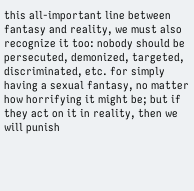this all-important line between fantasy and reality, we must also recognize it too: nobody should be persecuted, demonized, targeted, discriminated, etc. for simply having a sexual fantasy, no matter how horrifying it might be; but if they act on it in reality, then we will punish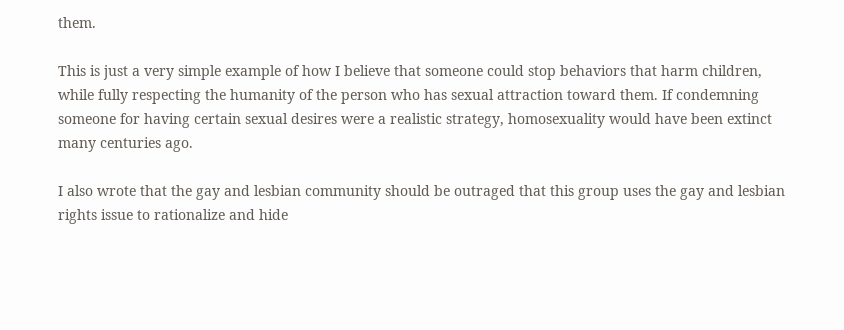them.

This is just a very simple example of how I believe that someone could stop behaviors that harm children, while fully respecting the humanity of the person who has sexual attraction toward them. If condemning someone for having certain sexual desires were a realistic strategy, homosexuality would have been extinct many centuries ago.

I also wrote that the gay and lesbian community should be outraged that this group uses the gay and lesbian rights issue to rationalize and hide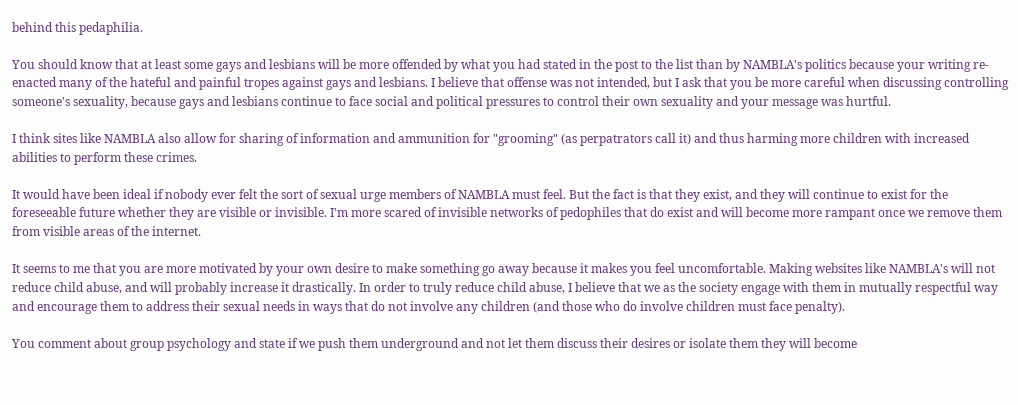behind this pedaphilia.

You should know that at least some gays and lesbians will be more offended by what you had stated in the post to the list than by NAMBLA's politics because your writing re-enacted many of the hateful and painful tropes against gays and lesbians. I believe that offense was not intended, but I ask that you be more careful when discussing controlling someone's sexuality, because gays and lesbians continue to face social and political pressures to control their own sexuality and your message was hurtful.

I think sites like NAMBLA also allow for sharing of information and ammunition for "grooming" (as perpatrators call it) and thus harming more children with increased abilities to perform these crimes.

It would have been ideal if nobody ever felt the sort of sexual urge members of NAMBLA must feel. But the fact is that they exist, and they will continue to exist for the foreseeable future whether they are visible or invisible. I'm more scared of invisible networks of pedophiles that do exist and will become more rampant once we remove them from visible areas of the internet.

It seems to me that you are more motivated by your own desire to make something go away because it makes you feel uncomfortable. Making websites like NAMBLA's will not reduce child abuse, and will probably increase it drastically. In order to truly reduce child abuse, I believe that we as the society engage with them in mutually respectful way and encourage them to address their sexual needs in ways that do not involve any children (and those who do involve children must face penalty).

You comment about group psychology and state if we push them underground and not let them discuss their desires or isolate them they will become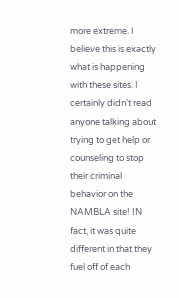more extreme. I believe this is exactly what is happening with these sites. I certainly didn't read anyone talking about trying to get help or counseling to stop their criminal behavior on the NAMBLA site! IN fact, it was quite different in that they fuel off of each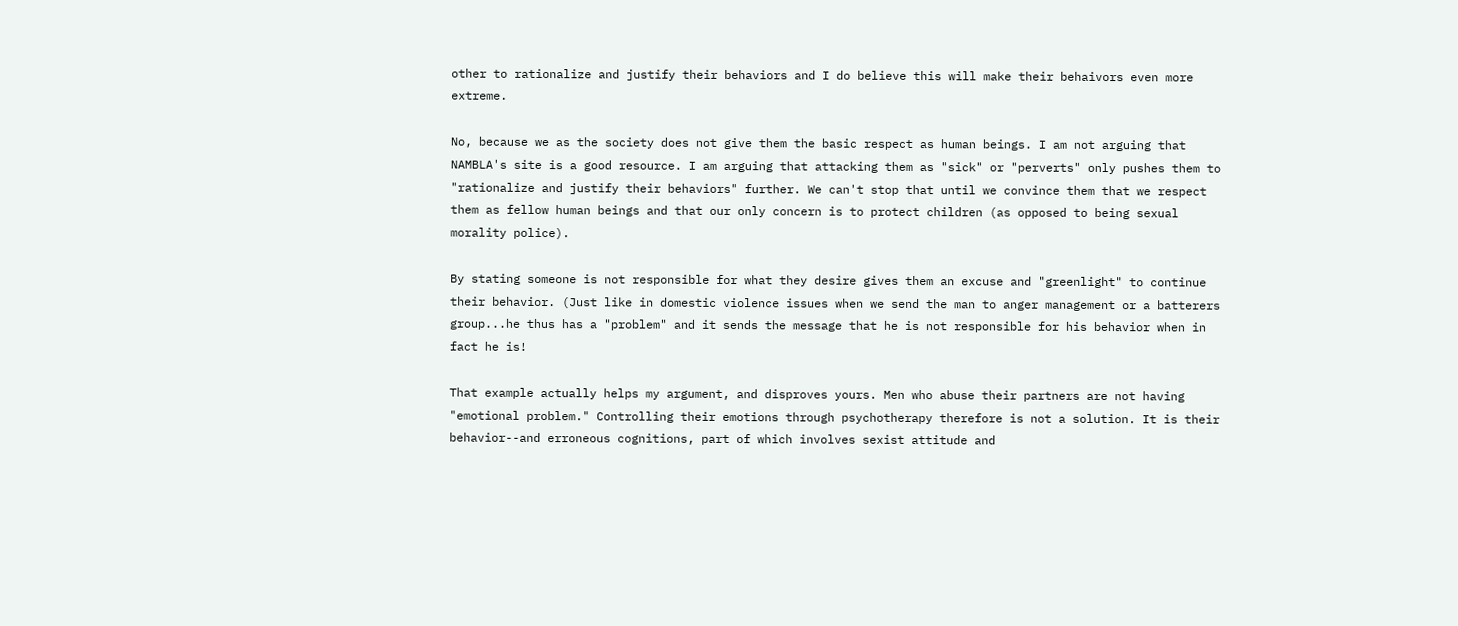other to rationalize and justify their behaviors and I do believe this will make their behaivors even more extreme.

No, because we as the society does not give them the basic respect as human beings. I am not arguing that NAMBLA's site is a good resource. I am arguing that attacking them as "sick" or "perverts" only pushes them to "rationalize and justify their behaviors" further. We can't stop that until we convince them that we respect them as fellow human beings and that our only concern is to protect children (as opposed to being sexual morality police).

By stating someone is not responsible for what they desire gives them an excuse and "greenlight" to continue their behavior. (Just like in domestic violence issues when we send the man to anger management or a batterers group...he thus has a "problem" and it sends the message that he is not responsible for his behavior when in fact he is!

That example actually helps my argument, and disproves yours. Men who abuse their partners are not having "emotional problem." Controlling their emotions through psychotherapy therefore is not a solution. It is their behavior--and erroneous cognitions, part of which involves sexist attitude and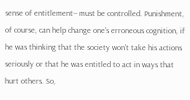sense of entitlement-- must be controlled. Punishment, of course, can help change one's erroneous cognition, if he was thinking that the society won't take his actions seriously or that he was entitled to act in ways that hurt others. So,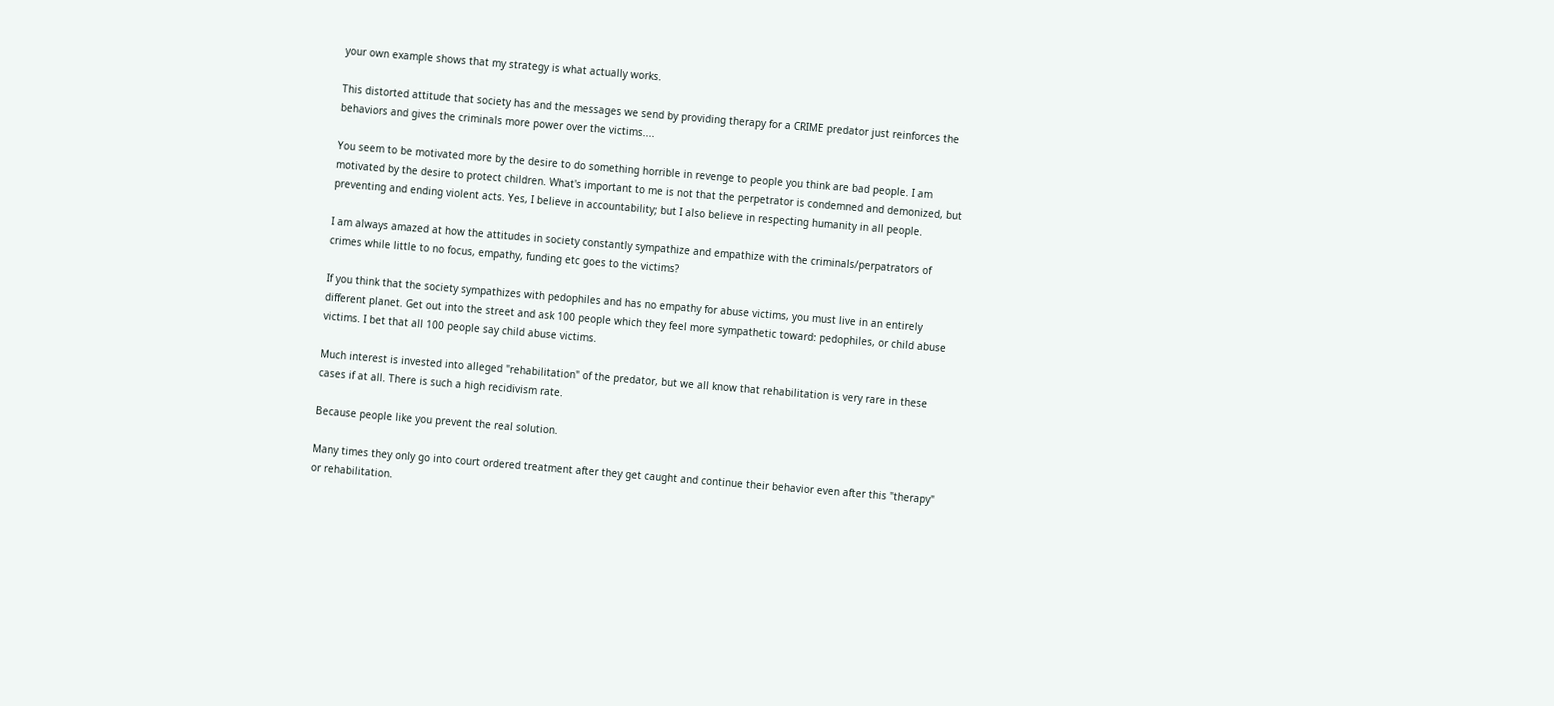your own example shows that my strategy is what actually works.

This distorted attitude that society has and the messages we send by providing therapy for a CRIME predator just reinforces the behaviors and gives the criminals more power over the victims....

You seem to be motivated more by the desire to do something horrible in revenge to people you think are bad people. I am motivated by the desire to protect children. What's important to me is not that the perpetrator is condemned and demonized, but preventing and ending violent acts. Yes, I believe in accountability; but I also believe in respecting humanity in all people.

I am always amazed at how the attitudes in society constantly sympathize and empathize with the criminals/perpatrators of crimes while little to no focus, empathy, funding etc goes to the victims?

If you think that the society sympathizes with pedophiles and has no empathy for abuse victims, you must live in an entirely different planet. Get out into the street and ask 100 people which they feel more sympathetic toward: pedophiles, or child abuse victims. I bet that all 100 people say child abuse victims.

Much interest is invested into alleged "rehabilitation" of the predator, but we all know that rehabilitation is very rare in these cases if at all. There is such a high recidivism rate.

Because people like you prevent the real solution.

Many times they only go into court ordered treatment after they get caught and continue their behavior even after this "therapy" or rehabilitation.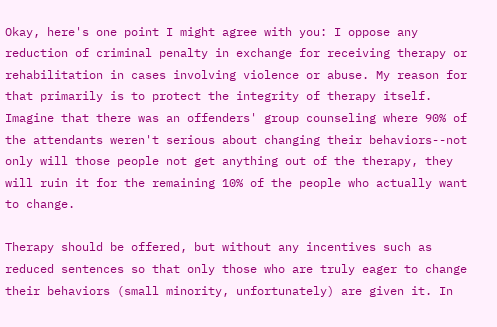Okay, here's one point I might agree with you: I oppose any reduction of criminal penalty in exchange for receiving therapy or rehabilitation in cases involving violence or abuse. My reason for that primarily is to protect the integrity of therapy itself. Imagine that there was an offenders' group counseling where 90% of the attendants weren't serious about changing their behaviors--not only will those people not get anything out of the therapy, they will ruin it for the remaining 10% of the people who actually want to change.

Therapy should be offered, but without any incentives such as reduced sentences so that only those who are truly eager to change their behaviors (small minority, unfortunately) are given it. In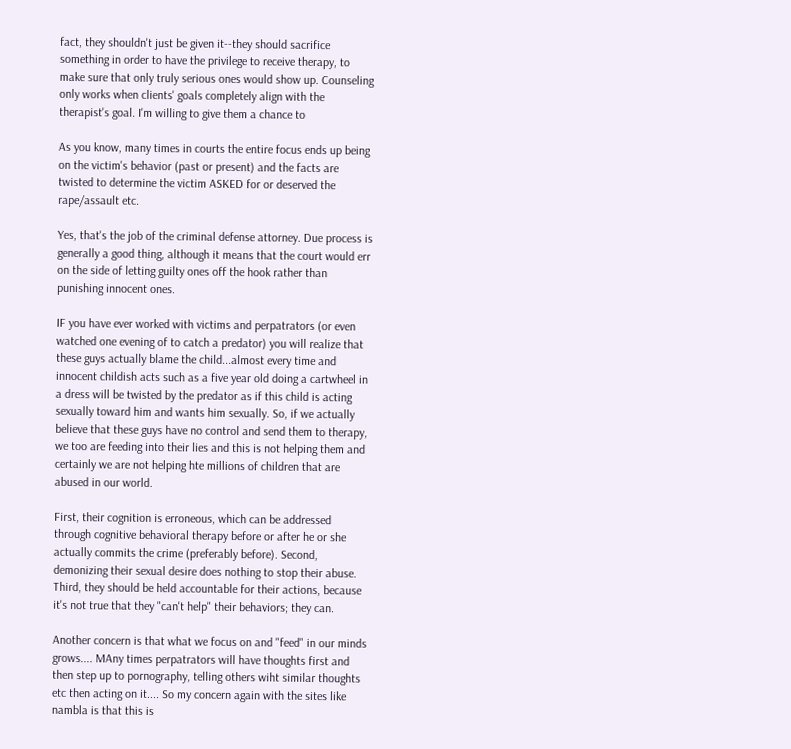fact, they shouldn't just be given it--they should sacrifice something in order to have the privilege to receive therapy, to make sure that only truly serious ones would show up. Counseling only works when clients' goals completely align with the therapist's goal. I'm willing to give them a chance to

As you know, many times in courts the entire focus ends up being on the victim's behavior (past or present) and the facts are twisted to determine the victim ASKED for or deserved the rape/assault etc.

Yes, that's the job of the criminal defense attorney. Due process is generally a good thing, although it means that the court would err on the side of letting guilty ones off the hook rather than punishing innocent ones.

IF you have ever worked with victims and perpatrators (or even watched one evening of to catch a predator) you will realize that these guys actually blame the child...almost every time and innocent childish acts such as a five year old doing a cartwheel in a dress will be twisted by the predator as if this child is acting sexually toward him and wants him sexually. So, if we actually believe that these guys have no control and send them to therapy, we too are feeding into their lies and this is not helping them and certainly we are not helping hte millions of children that are abused in our world.

First, their cognition is erroneous, which can be addressed through cognitive behavioral therapy before or after he or she actually commits the crime (preferably before). Second, demonizing their sexual desire does nothing to stop their abuse. Third, they should be held accountable for their actions, because it's not true that they "can't help" their behaviors; they can.

Another concern is that what we focus on and "feed" in our minds grows.... MAny times perpatrators will have thoughts first and then step up to pornography, telling others wiht similar thoughts etc then acting on it.... So my concern again with the sites like nambla is that this is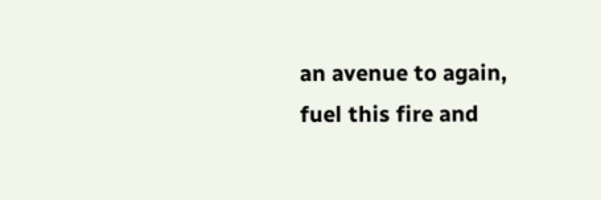an avenue to again, fuel this fire and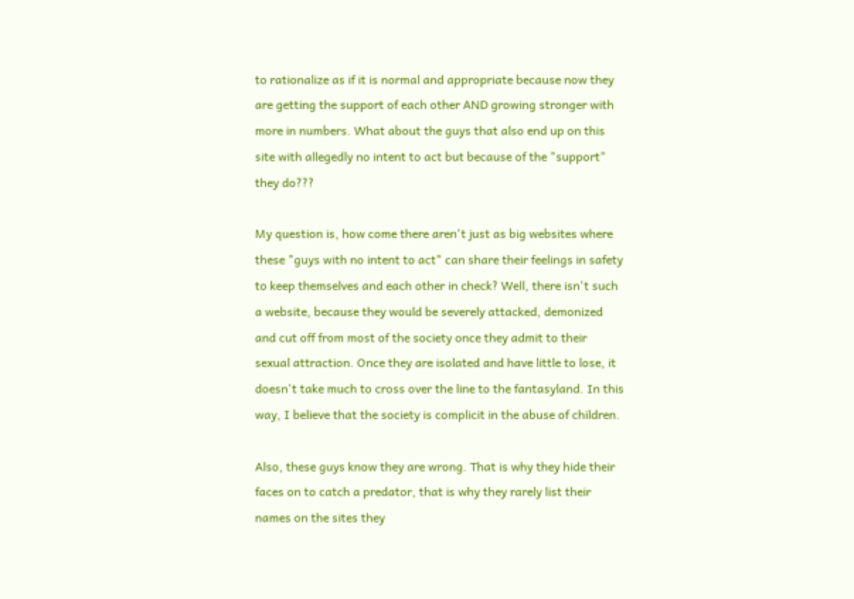to rationalize as if it is normal and appropriate because now they are getting the support of each other AND growing stronger with more in numbers. What about the guys that also end up on this site with allegedly no intent to act but because of the "support" they do???

My question is, how come there aren't just as big websites where these "guys with no intent to act" can share their feelings in safety to keep themselves and each other in check? Well, there isn't such a website, because they would be severely attacked, demonized and cut off from most of the society once they admit to their sexual attraction. Once they are isolated and have little to lose, it doesn't take much to cross over the line to the fantasyland. In this way, I believe that the society is complicit in the abuse of children.

Also, these guys know they are wrong. That is why they hide their faces on to catch a predator, that is why they rarely list their names on the sites they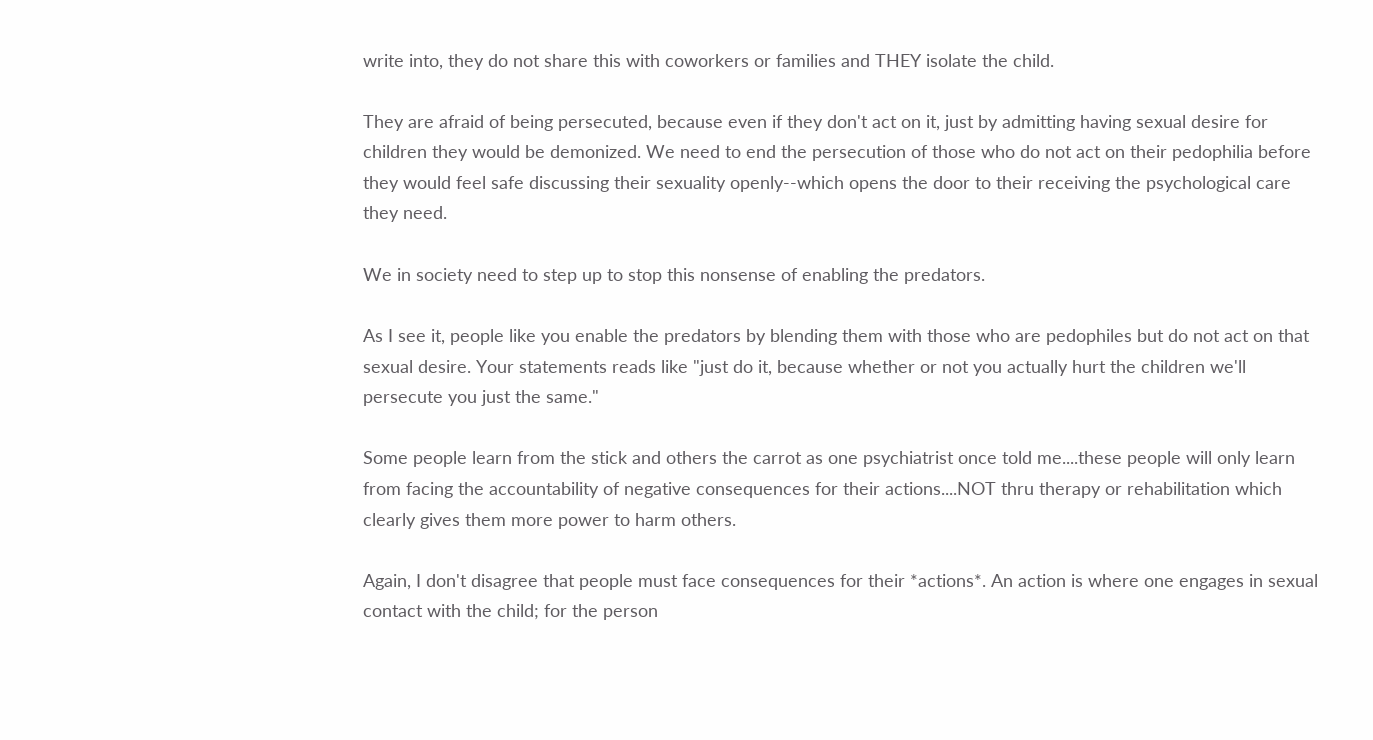write into, they do not share this with coworkers or families and THEY isolate the child.

They are afraid of being persecuted, because even if they don't act on it, just by admitting having sexual desire for children they would be demonized. We need to end the persecution of those who do not act on their pedophilia before they would feel safe discussing their sexuality openly--which opens the door to their receiving the psychological care they need.

We in society need to step up to stop this nonsense of enabling the predators.

As I see it, people like you enable the predators by blending them with those who are pedophiles but do not act on that sexual desire. Your statements reads like "just do it, because whether or not you actually hurt the children we'll persecute you just the same."

Some people learn from the stick and others the carrot as one psychiatrist once told me....these people will only learn from facing the accountability of negative consequences for their actions....NOT thru therapy or rehabilitation which clearly gives them more power to harm others.

Again, I don't disagree that people must face consequences for their *actions*. An action is where one engages in sexual contact with the child; for the person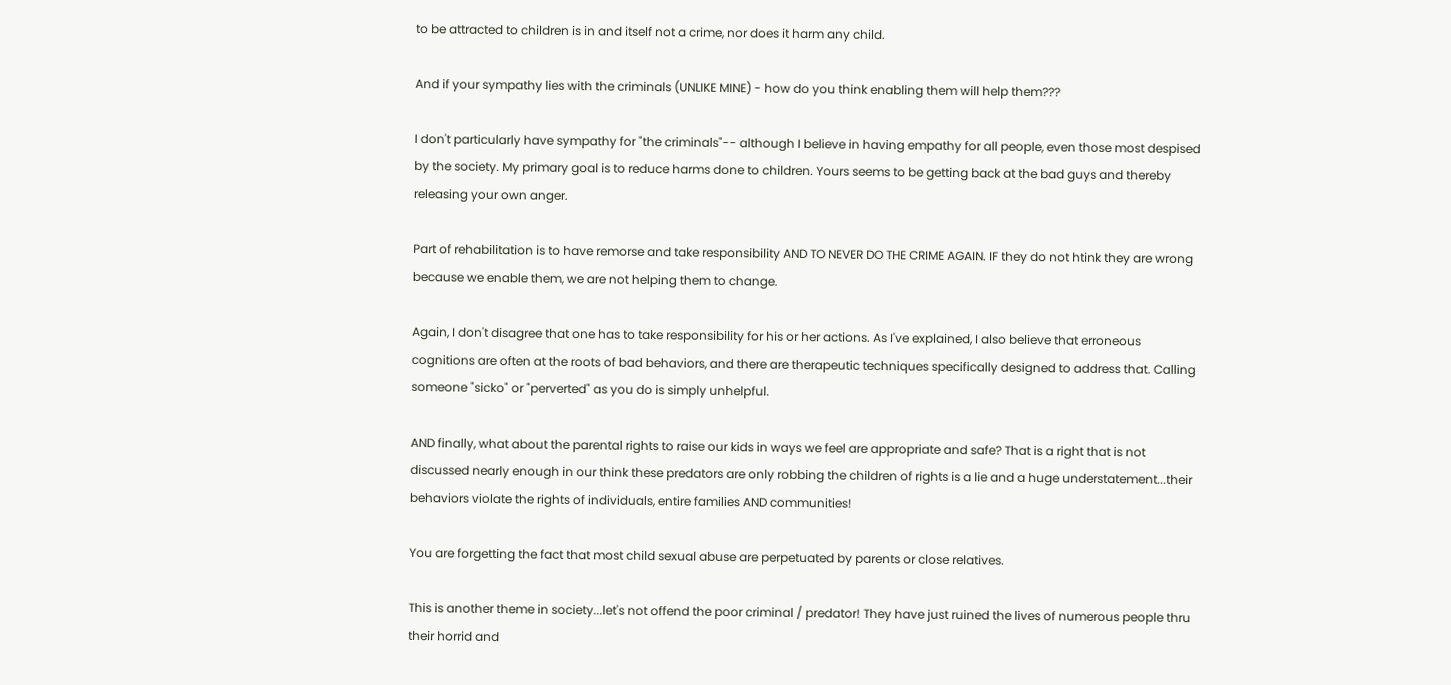to be attracted to children is in and itself not a crime, nor does it harm any child.

And if your sympathy lies with the criminals (UNLIKE MINE) - how do you think enabling them will help them???

I don't particularly have sympathy for "the criminals"-- although I believe in having empathy for all people, even those most despised by the society. My primary goal is to reduce harms done to children. Yours seems to be getting back at the bad guys and thereby releasing your own anger.

Part of rehabilitation is to have remorse and take responsibility AND TO NEVER DO THE CRIME AGAIN. IF they do not htink they are wrong because we enable them, we are not helping them to change.

Again, I don't disagree that one has to take responsibility for his or her actions. As I've explained, I also believe that erroneous cognitions are often at the roots of bad behaviors, and there are therapeutic techniques specifically designed to address that. Calling someone "sicko" or "perverted" as you do is simply unhelpful.

AND finally, what about the parental rights to raise our kids in ways we feel are appropriate and safe? That is a right that is not discussed nearly enough in our think these predators are only robbing the children of rights is a lie and a huge understatement...their behaviors violate the rights of individuals, entire families AND communities!

You are forgetting the fact that most child sexual abuse are perpetuated by parents or close relatives.

This is another theme in society...let's not offend the poor criminal / predator! They have just ruined the lives of numerous people thru their horrid and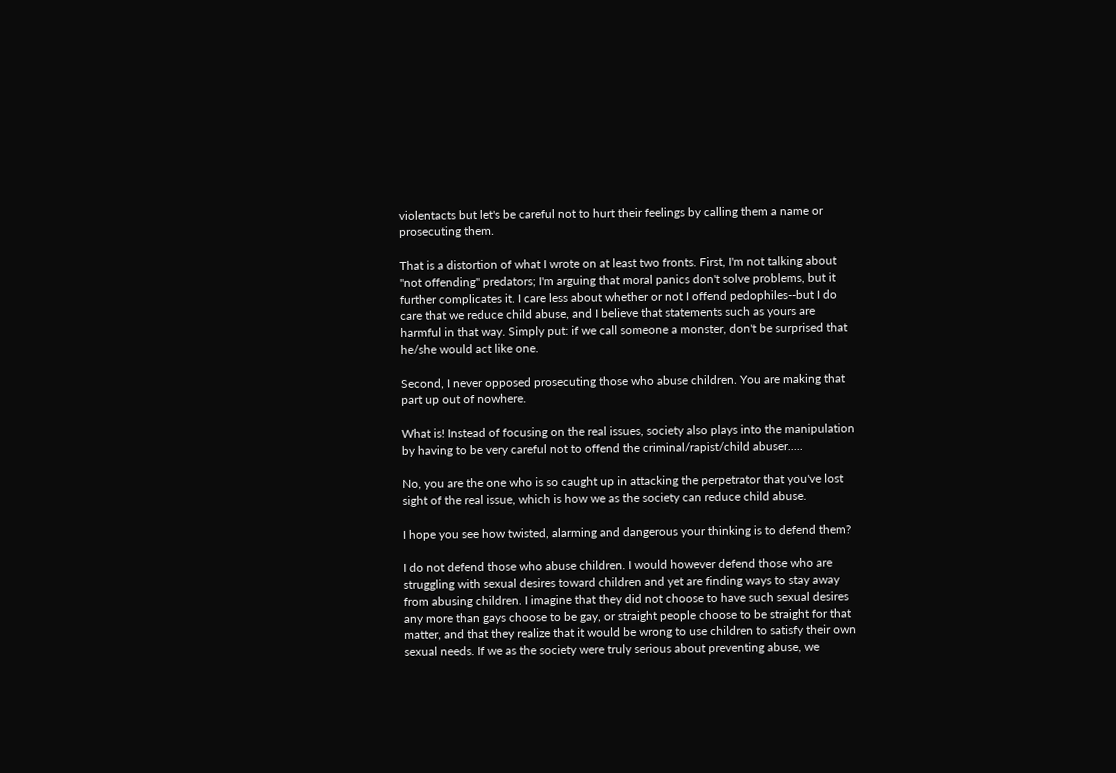violentacts but let's be careful not to hurt their feelings by calling them a name or prosecuting them.

That is a distortion of what I wrote on at least two fronts. First, I'm not talking about "not offending" predators; I'm arguing that moral panics don't solve problems, but it further complicates it. I care less about whether or not I offend pedophiles--but I do care that we reduce child abuse, and I believe that statements such as yours are harmful in that way. Simply put: if we call someone a monster, don't be surprised that he/she would act like one.

Second, I never opposed prosecuting those who abuse children. You are making that part up out of nowhere.

What is! Instead of focusing on the real issues, society also plays into the manipulation by having to be very careful not to offend the criminal/rapist/child abuser.....

No, you are the one who is so caught up in attacking the perpetrator that you've lost sight of the real issue, which is how we as the society can reduce child abuse.

I hope you see how twisted, alarming and dangerous your thinking is to defend them?

I do not defend those who abuse children. I would however defend those who are struggling with sexual desires toward children and yet are finding ways to stay away from abusing children. I imagine that they did not choose to have such sexual desires any more than gays choose to be gay, or straight people choose to be straight for that matter, and that they realize that it would be wrong to use children to satisfy their own sexual needs. If we as the society were truly serious about preventing abuse, we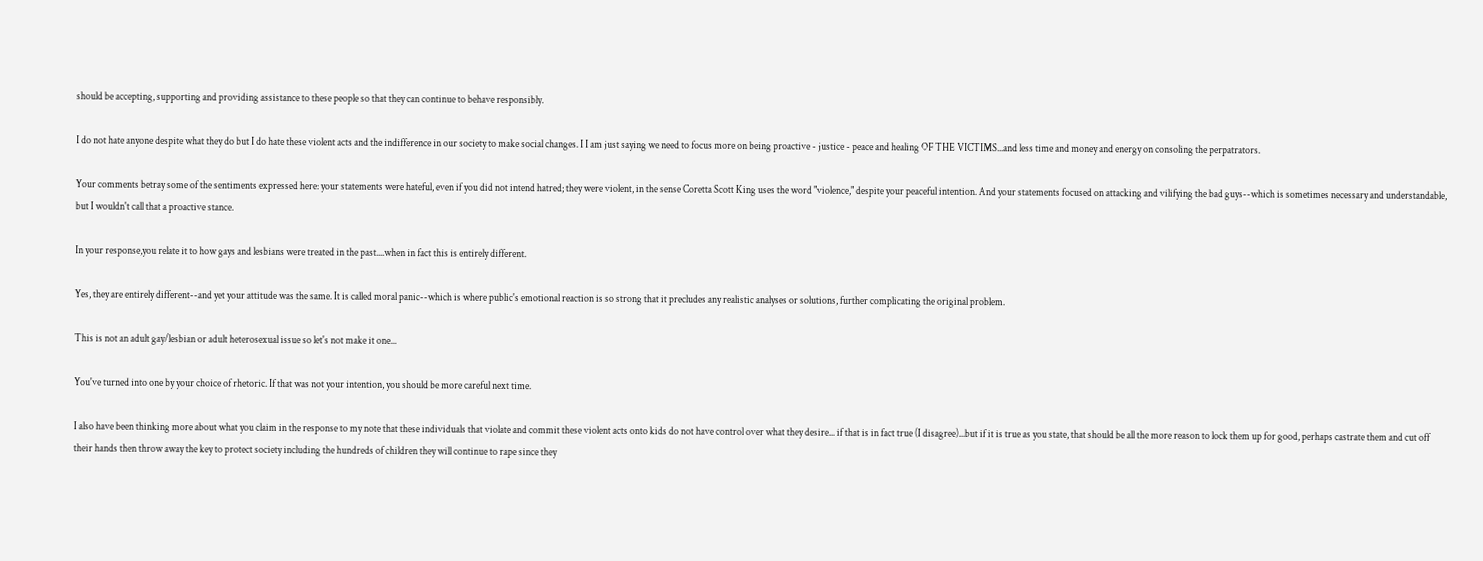should be accepting, supporting and providing assistance to these people so that they can continue to behave responsibly.

I do not hate anyone despite what they do but I do hate these violent acts and the indifference in our society to make social changes. I I am just saying we need to focus more on being proactive - justice - peace and healing OF THE VICTIMS...and less time and money and energy on consoling the perpatrators.

Your comments betray some of the sentiments expressed here: your statements were hateful, even if you did not intend hatred; they were violent, in the sense Coretta Scott King uses the word "violence," despite your peaceful intention. And your statements focused on attacking and vilifying the bad guys--which is sometimes necessary and understandable, but I wouldn't call that a proactive stance.

In your response,you relate it to how gays and lesbians were treated in the past....when in fact this is entirely different.

Yes, they are entirely different--and yet your attitude was the same. It is called moral panic--which is where public's emotional reaction is so strong that it precludes any realistic analyses or solutions, further complicating the original problem.

This is not an adult gay/lesbian or adult heterosexual issue so let's not make it one...

You've turned into one by your choice of rhetoric. If that was not your intention, you should be more careful next time.

I also have been thinking more about what you claim in the response to my note that these individuals that violate and commit these violent acts onto kids do not have control over what they desire... if that is in fact true (I disagree)...but if it is true as you state, that should be all the more reason to lock them up for good, perhaps castrate them and cut off their hands then throw away the key to protect society including the hundreds of children they will continue to rape since they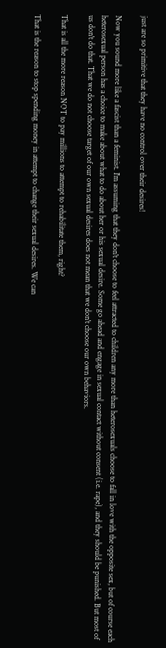just are so primitive that they have no control over their desires!

Now you sound more like a fascist than a feminist. I'm assuming that they don't choose to feel attracted to children any more than heterosexuals choose to fall in love with the opposite sex, but of course each heterosexual person has a choice to make about what to do about her or his sexual desire. Some go ahead and engage in sexual contact without consent (i.e. rape), and they should be punished. But most of us don't do that. That we do not choose target of our own sexual desires does not mean that we don't choose our own behaviors.

That is all the more reason NOT to pay millions to attempt to rehabilitate them, right?

That is the reason to stop spending money in attempt to change their sexual desires. We can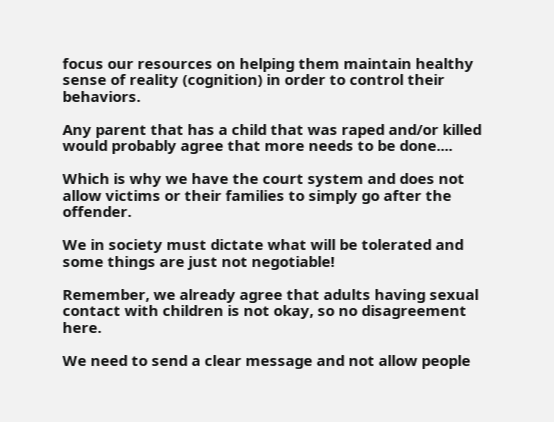focus our resources on helping them maintain healthy sense of reality (cognition) in order to control their behaviors.

Any parent that has a child that was raped and/or killed would probably agree that more needs to be done....

Which is why we have the court system and does not allow victims or their families to simply go after the offender.

We in society must dictate what will be tolerated and some things are just not negotiable!

Remember, we already agree that adults having sexual contact with children is not okay, so no disagreement here.

We need to send a clear message and not allow people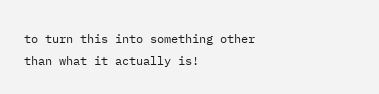to turn this into something other than what it actually is!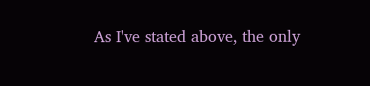As I've stated above, the only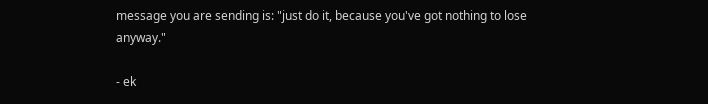message you are sending is: "just do it, because you've got nothing to lose anyway."

- ek